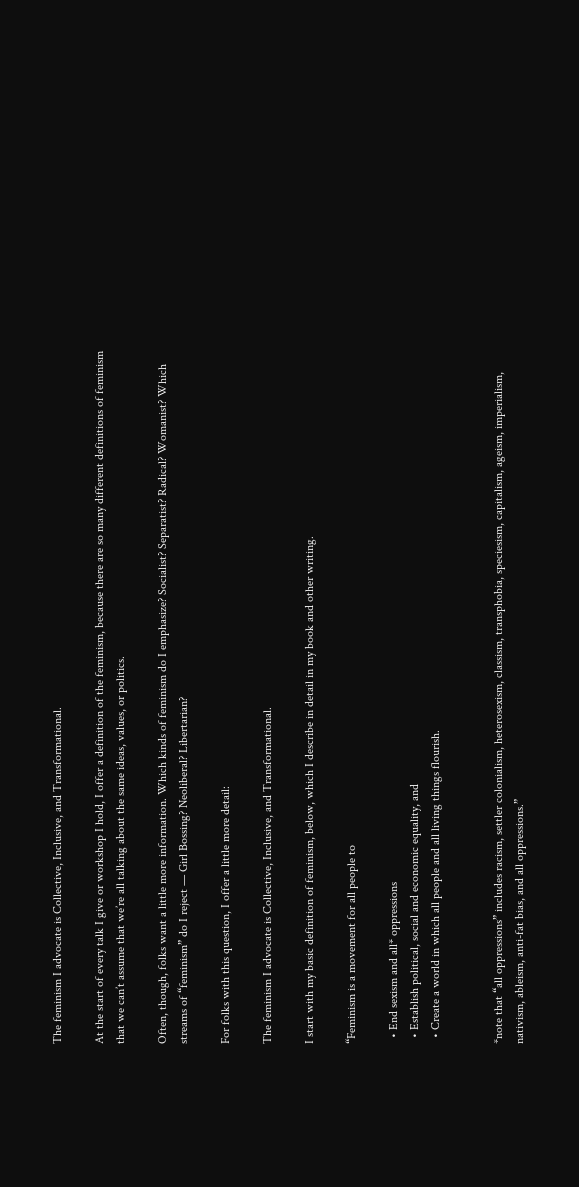The feminism I advocate is Collective, Inclusive, and Transformational.

At the start of every talk I give or workshop I hold, I offer a definition of the feminism, because there are so many different definitions of feminism that we can’t assume that we’re all talking about the same ideas, values, or politics.

Often, though, folks want a little more information. Which kinds of feminism do I emphasize? Socialist? Separatist? Radical? Womanist? Which streams of “feminism” do I reject — Girl Bossing? Neoliberal? Libertarian?

For folks with this question, I offer a little more detail:

The feminism I advocate is Collective, Inclusive, and Transformational.

I start with my basic definition of feminism, below, which I describe in detail in my book and other writing.

“Feminism is a movement for all people to

  • End sexism and all* oppressions
  • Establish political, social and economic equality, and
  • Create a world in which all people and all living things flourish.


*note that “all oppressions” includes racism, settler colonialism, heterosexism, classism, transphobia, speciesism, capitalism, ageism, imperialism, nativism, ableism, anti-fat bias, and all oppressions.”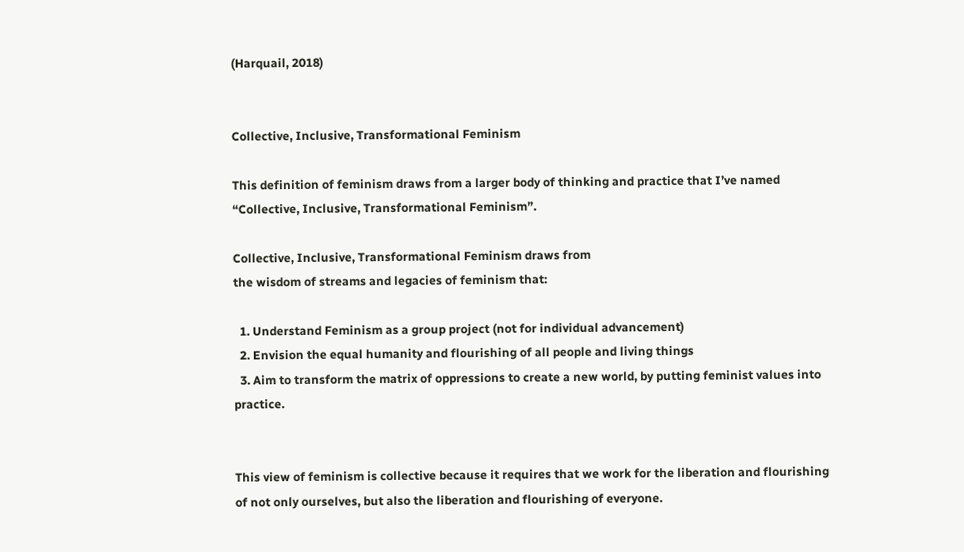(Harquail, 2018)


Collective, Inclusive, Transformational Feminism

This definition of feminism draws from a larger body of thinking and practice that I’ve named “Collective, Inclusive, Transformational Feminism”.

Collective, Inclusive, Transformational Feminism draws from
the wisdom of streams and legacies of feminism that:

  1. Understand Feminism as a group project (not for individual advancement)
  2. Envision the equal humanity and flourishing of all people and living things
  3. Aim to transform the matrix of oppressions to create a new world, by putting feminist values into practice.


This view of feminism is collective because it requires that we work for the liberation and flourishing of not only ourselves, but also the liberation and flourishing of everyone.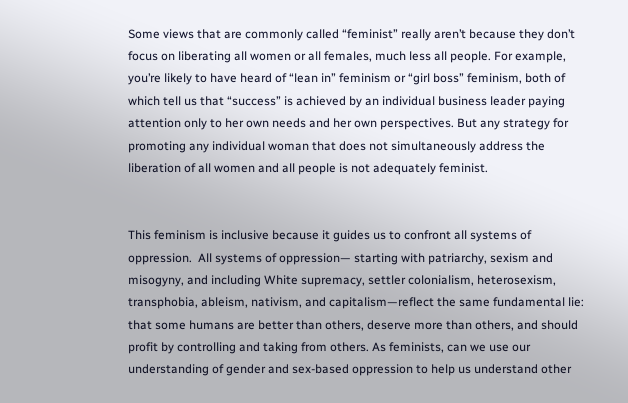Some views that are commonly called “feminist” really aren’t because they don’t focus on liberating all women or all females, much less all people. For example, you’re likely to have heard of “lean in” feminism or “girl boss” feminism, both of which tell us that “success” is achieved by an individual business leader paying attention only to her own needs and her own perspectives. But any strategy for promoting any individual woman that does not simultaneously address the liberation of all women and all people is not adequately feminist.


This feminism is inclusive because it guides us to confront all systems of oppression.  All systems of oppression— starting with patriarchy, sexism and misogyny, and including White supremacy, settler colonialism, heterosexism, transphobia, ableism, nativism, and capitalism—reflect the same fundamental lie: that some humans are better than others, deserve more than others, and should profit by controlling and taking from others. As feminists, can we use our understanding of gender and sex-based oppression to help us understand other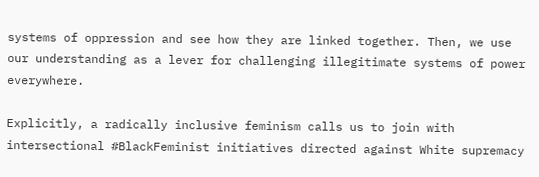systems of oppression and see how they are linked together. Then, we use our understanding as a lever for challenging illegitimate systems of power everywhere.

Explicitly, a radically inclusive feminism calls us to join with intersectional #BlackFeminist initiatives directed against White supremacy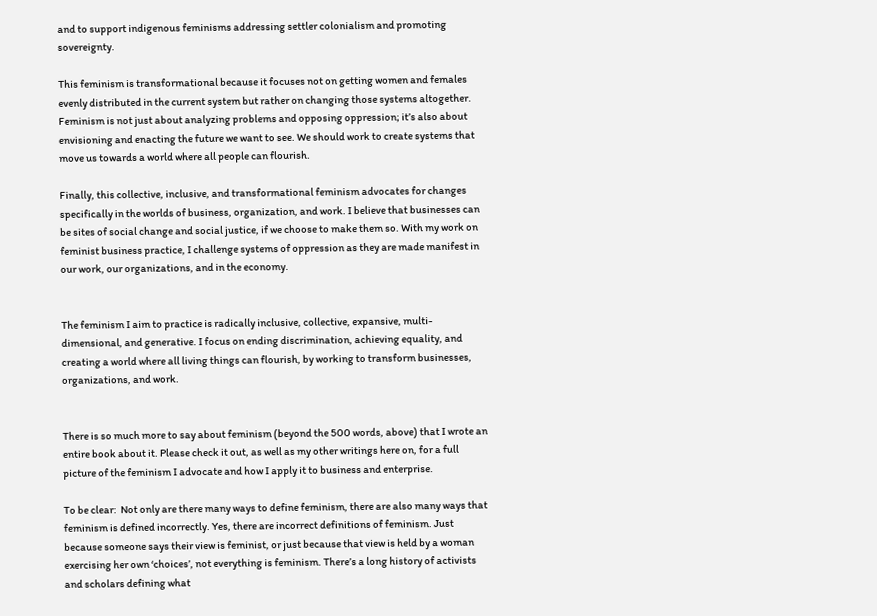and to support indigenous feminisms addressing settler colonialism and promoting sovereignty.

This feminism is transformational because it focuses not on getting women and females evenly distributed in the current system but rather on changing those systems altogether. Feminism is not just about analyzing problems and opposing oppression; it’s also about envisioning and enacting the future we want to see. We should work to create systems that move us towards a world where all people can flourish.

Finally, this collective, inclusive, and transformational feminism advocates for changes specifically in the worlds of business, organization, and work. I believe that businesses can be sites of social change and social justice, if we choose to make them so. With my work on feminist business practice, I challenge systems of oppression as they are made manifest in our work, our organizations, and in the economy.


The feminism I aim to practice is radically inclusive, collective, expansive, multi-dimensional, and generative. I focus on ending discrimination, achieving equality, and creating a world where all living things can flourish, by working to transform businesses, organizations, and work.


There is so much more to say about feminism (beyond the 500 words, above) that I wrote an entire book about it. Please check it out, as well as my other writings here on, for a full picture of the feminism I advocate and how I apply it to business and enterprise.

To be clear:  Not only are there many ways to define feminism, there are also many ways that feminism is defined incorrectly. Yes, there are incorrect definitions of feminism. Just because someone says their view is feminist, or just because that view is held by a woman exercising her own ‘choices’, not everything is feminism. There’s a long history of activists and scholars defining what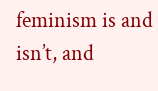feminism is and isn’t, and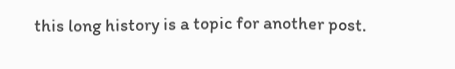this long history is a topic for another post.